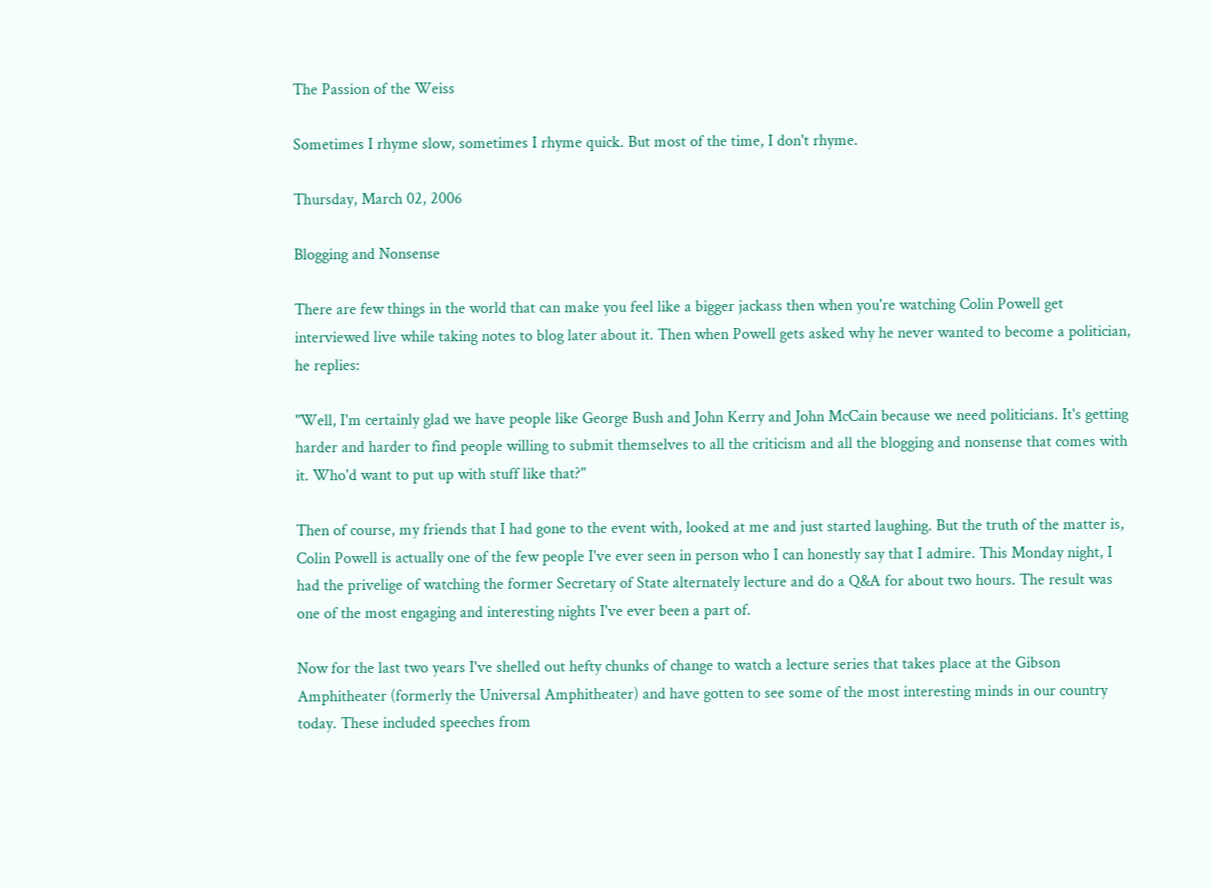The Passion of the Weiss

Sometimes I rhyme slow, sometimes I rhyme quick. But most of the time, I don't rhyme.

Thursday, March 02, 2006

Blogging and Nonsense

There are few things in the world that can make you feel like a bigger jackass then when you're watching Colin Powell get interviewed live while taking notes to blog later about it. Then when Powell gets asked why he never wanted to become a politician, he replies:

"Well, I'm certainly glad we have people like George Bush and John Kerry and John McCain because we need politicians. It's getting harder and harder to find people willing to submit themselves to all the criticism and all the blogging and nonsense that comes with it. Who'd want to put up with stuff like that?"

Then of course, my friends that I had gone to the event with, looked at me and just started laughing. But the truth of the matter is, Colin Powell is actually one of the few people I've ever seen in person who I can honestly say that I admire. This Monday night, I had the privelige of watching the former Secretary of State alternately lecture and do a Q&A for about two hours. The result was one of the most engaging and interesting nights I've ever been a part of.

Now for the last two years I've shelled out hefty chunks of change to watch a lecture series that takes place at the Gibson Amphitheater (formerly the Universal Amphitheater) and have gotten to see some of the most interesting minds in our country today. These included speeches from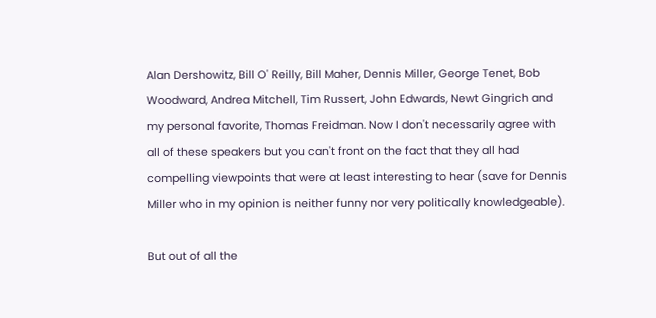Alan Dershowitz, Bill O' Reilly, Bill Maher, Dennis Miller, George Tenet, Bob Woodward, Andrea Mitchell, Tim Russert, John Edwards, Newt Gingrich and my personal favorite, Thomas Freidman. Now I don't necessarily agree with all of these speakers but you can't front on the fact that they all had compelling viewpoints that were at least interesting to hear (save for Dennis Miller who in my opinion is neither funny nor very politically knowledgeable).

But out of all the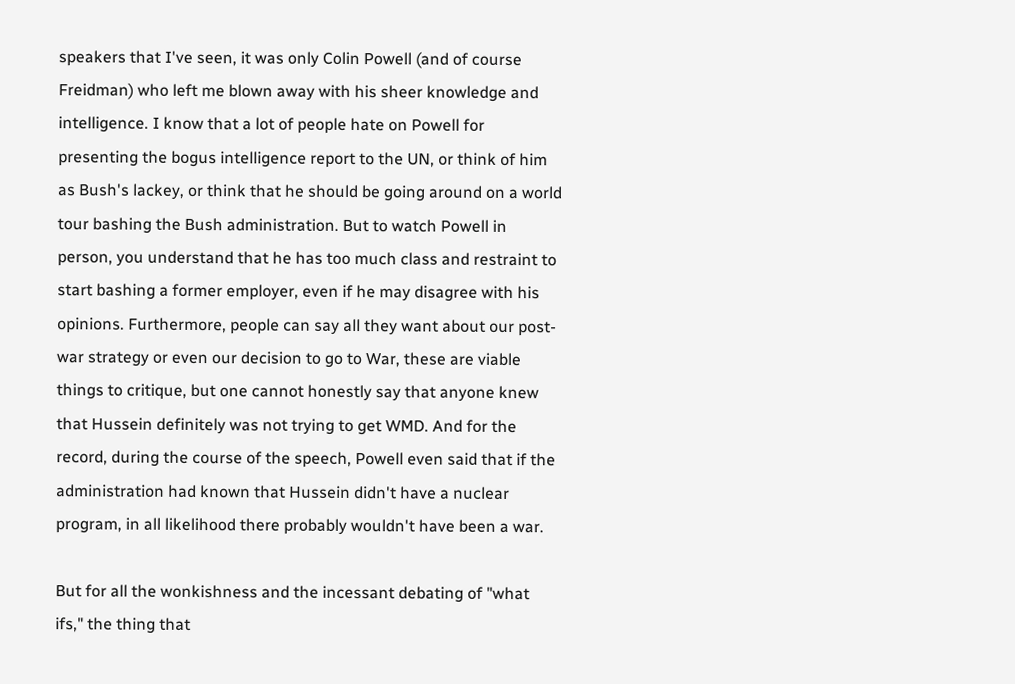speakers that I've seen, it was only Colin Powell (and of course Freidman) who left me blown away with his sheer knowledge and intelligence. I know that a lot of people hate on Powell for presenting the bogus intelligence report to the UN, or think of him as Bush's lackey, or think that he should be going around on a world tour bashing the Bush administration. But to watch Powell in person, you understand that he has too much class and restraint to start bashing a former employer, even if he may disagree with his opinions. Furthermore, people can say all they want about our post-war strategy or even our decision to go to War, these are viable things to critique, but one cannot honestly say that anyone knew that Hussein definitely was not trying to get WMD. And for the record, during the course of the speech, Powell even said that if the administration had known that Hussein didn't have a nuclear program, in all likelihood there probably wouldn't have been a war.

But for all the wonkishness and the incessant debating of "what ifs," the thing that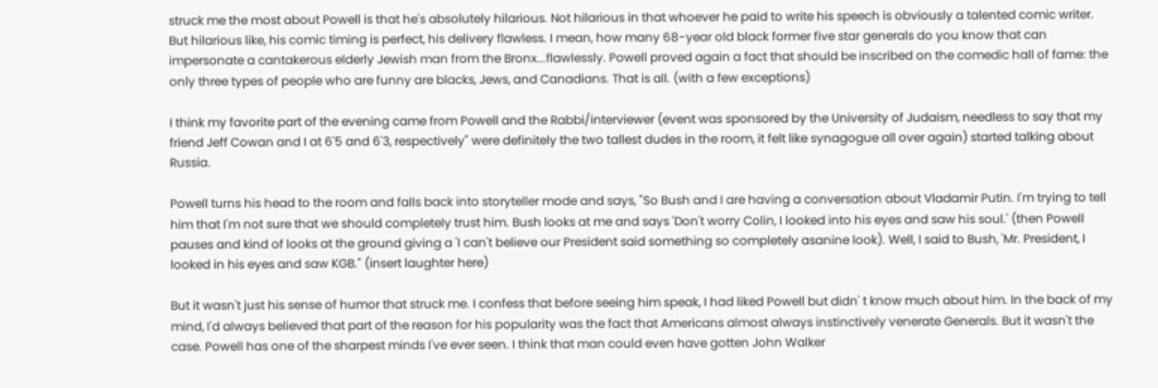struck me the most about Powell is that he's absolutely hilarious. Not hilarious in that whoever he paid to write his speech is obviously a talented comic writer. But hilarious like, his comic timing is perfect, his delivery flawless. I mean, how many 68-year old black former five star generals do you know that can impersonate a cantakerous elderly Jewish man from the Bronx...flawlessly. Powell proved again a fact that should be inscribed on the comedic hall of fame: the only three types of people who are funny are blacks, Jews, and Canadians. That is all. (with a few exceptions)

I think my favorite part of the evening came from Powell and the Rabbi/interviewer (event was sponsored by the University of Judaism, needless to say that my friend Jeff Cowan and I at 6'5 and 6'3, respectively" were definitely the two tallest dudes in the room, it felt like synagogue all over again) started talking about Russia.

Powell turns his head to the room and falls back into storyteller mode and says, "So Bush and I are having a conversation about Vladamir Putin. I'm trying to tell him that I'm not sure that we should completely trust him. Bush looks at me and says 'Don't worry Colin, I looked into his eyes and saw his soul.' (then Powell pauses and kind of looks at the ground giving a 'I can't believe our President said something so completely asanine look). Well, I said to Bush, 'Mr. President, I looked in his eyes and saw KGB." (insert laughter here)

But it wasn't just his sense of humor that struck me. I confess that before seeing him speak, I had liked Powell but didn' t know much about him. In the back of my mind, I'd always believed that part of the reason for his popularity was the fact that Americans almost always instinctively venerate Generals. But it wasn't the case. Powell has one of the sharpest minds I've ever seen. I think that man could even have gotten John Walker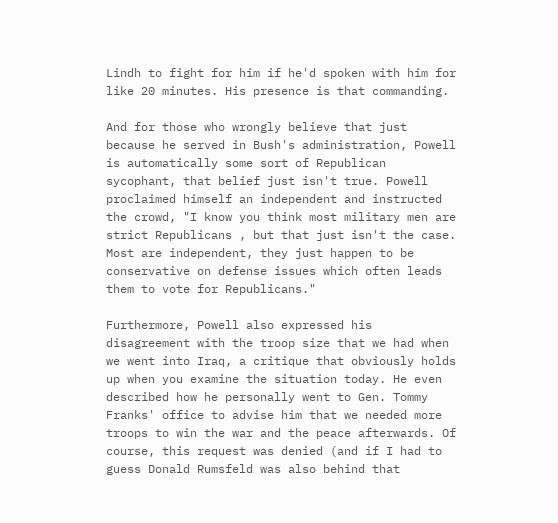Lindh to fight for him if he'd spoken with him for like 20 minutes. His presence is that commanding.

And for those who wrongly believe that just because he served in Bush's administration, Powell is automatically some sort of Republican sycophant, that belief just isn't true. Powell proclaimed himself an independent and instructed the crowd, "I know you think most military men are strict Republicans , but that just isn't the case. Most are independent, they just happen to be conservative on defense issues which often leads them to vote for Republicans."

Furthermore, Powell also expressed his disagreement with the troop size that we had when we went into Iraq, a critique that obviously holds up when you examine the situation today. He even described how he personally went to Gen. Tommy Franks' office to advise him that we needed more troops to win the war and the peace afterwards. Of course, this request was denied (and if I had to guess Donald Rumsfeld was also behind that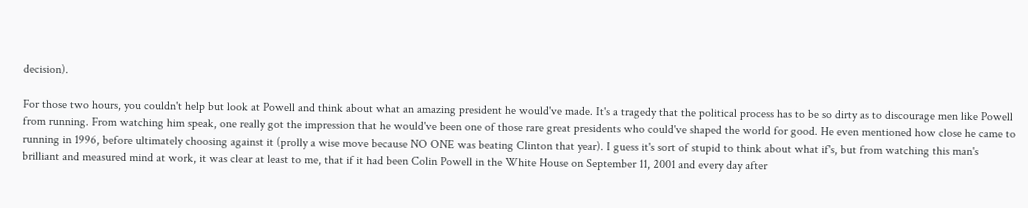decision).

For those two hours, you couldn't help but look at Powell and think about what an amazing president he would've made. It's a tragedy that the political process has to be so dirty as to discourage men like Powell from running. From watching him speak, one really got the impression that he would've been one of those rare great presidents who could've shaped the world for good. He even mentioned how close he came to running in 1996, before ultimately choosing against it (prolly a wise move because NO ONE was beating Clinton that year). I guess it's sort of stupid to think about what if's, but from watching this man's brilliant and measured mind at work, it was clear at least to me, that if it had been Colin Powell in the White House on September 11, 2001 and every day after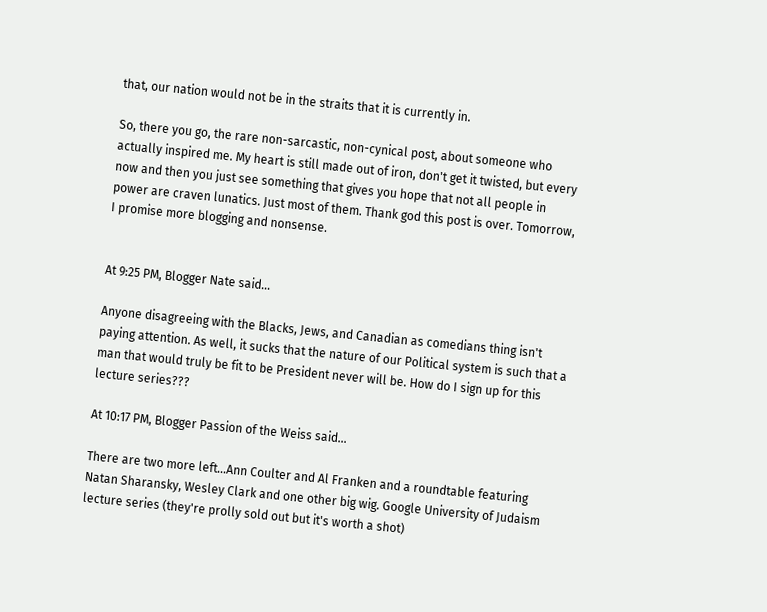that, our nation would not be in the straits that it is currently in.

So, there you go, the rare non-sarcastic, non-cynical post, about someone who actually inspired me. My heart is still made out of iron, don't get it twisted, but every now and then you just see something that gives you hope that not all people in power are craven lunatics. Just most of them. Thank god this post is over. Tomorrow, I promise more blogging and nonsense.


At 9:25 PM, Blogger Nate said...

Anyone disagreeing with the Blacks, Jews, and Canadian as comedians thing isn't paying attention. As well, it sucks that the nature of our Political system is such that a man that would truly be fit to be President never will be. How do I sign up for this lecture series???

At 10:17 PM, Blogger Passion of the Weiss said...

There are two more left...Ann Coulter and Al Franken and a roundtable featuring Natan Sharansky, Wesley Clark and one other big wig. Google University of Judaism lecture series (they're prolly sold out but it's worth a shot)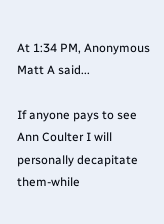At 1:34 PM, Anonymous Matt A said...

If anyone pays to see Ann Coulter I will personally decapitate them-while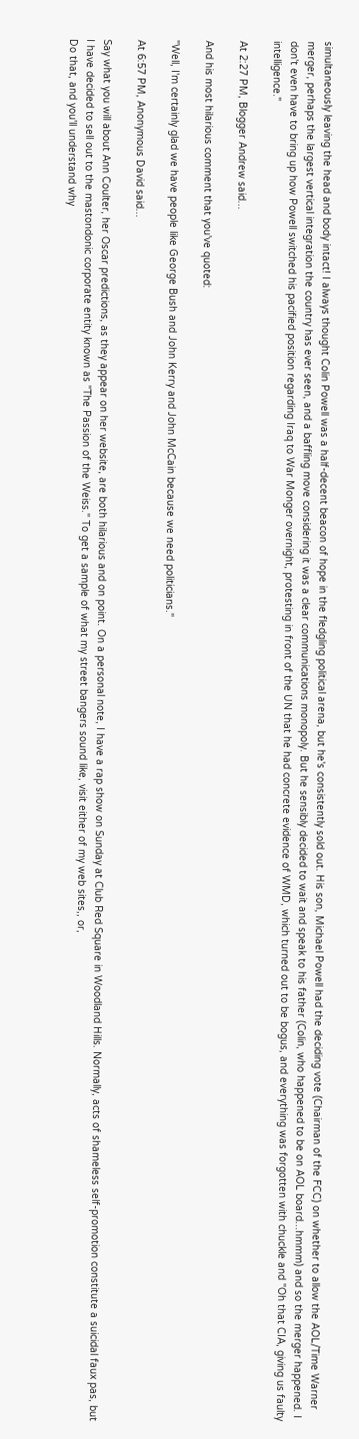simultaneously leaving the head and body intact! I always thought Colin Powell was a half-decent beacon of hope in the fledgling political arena, but he's consistently sold out. His son, Michael Powell had the deciding vote (Chairman of the FCC) on whether to allow the AOL/Time Warner merger, perhaps the largest vertical integration the country has ever seen, and a baffling move considering it was a clear communications monopoly. But he sensibly decided to wait and speak to his father (Colin, who happened to be on AOL board...hmmm) and so the merger happened. I don't even have to bring up how Powell switched his pacified position regarding Iraq to War Monger overnight, protesting in front of the UN that he had concrete evidence of WMD, which turned out to be bogus, and everything was forgotten with chuckle and "Oh that CIA, giving us faulty intelligence."

At 2:27 PM, Blogger Andrew said...

And his most hilarious comment that you've quoted:

"Well, I'm certainly glad we have people like George Bush and John Kerry and John McCain because we need politicians."

At 6:57 PM, Anonymous David said...

Say what you will about Ann Coulter, her Oscar predictions, as they appear on her website, are both hilarious and on point. On a personal note, I have a rap show on Sunday at Club Red Square in Woodland Hills. Normally, acts of shameless self-promotion constitute a suicidal faux pas, but I have decided to sell out to the mastondonic corporate entity known as "The Passion of the Weiss." To get a sample of what my street bangers sound like, visit either of my web sites,, or,
Do that, and you'll understand why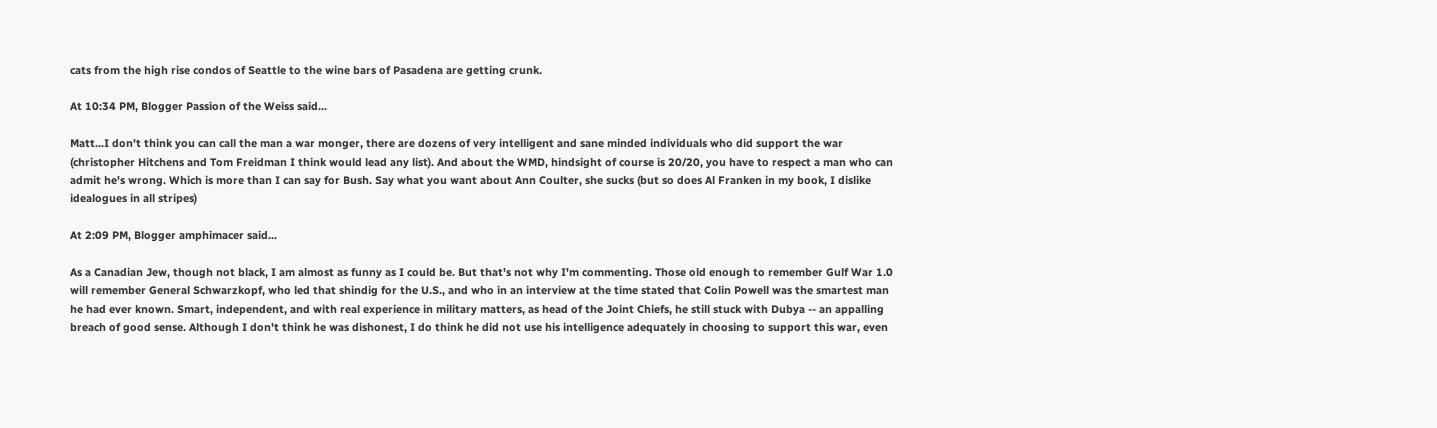cats from the high rise condos of Seattle to the wine bars of Pasadena are getting crunk.

At 10:34 PM, Blogger Passion of the Weiss said...

Matt...I don't think you can call the man a war monger, there are dozens of very intelligent and sane minded individuals who did support the war (christopher Hitchens and Tom Freidman I think would lead any list). And about the WMD, hindsight of course is 20/20, you have to respect a man who can admit he's wrong. Which is more than I can say for Bush. Say what you want about Ann Coulter, she sucks (but so does Al Franken in my book, I dislike idealogues in all stripes)

At 2:09 PM, Blogger amphimacer said...

As a Canadian Jew, though not black, I am almost as funny as I could be. But that's not why I'm commenting. Those old enough to remember Gulf War 1.0 will remember General Schwarzkopf, who led that shindig for the U.S., and who in an interview at the time stated that Colin Powell was the smartest man he had ever known. Smart, independent, and with real experience in military matters, as head of the Joint Chiefs, he still stuck with Dubya -- an appalling breach of good sense. Although I don't think he was dishonest, I do think he did not use his intelligence adequately in choosing to support this war, even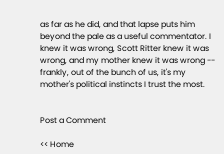as far as he did, and that lapse puts him beyond the pale as a useful commentator. I knew it was wrong, Scott Ritter knew it was wrong, and my mother knew it was wrong -- frankly, out of the bunch of us, it's my mother's political instincts I trust the most.


Post a Comment

<< Home